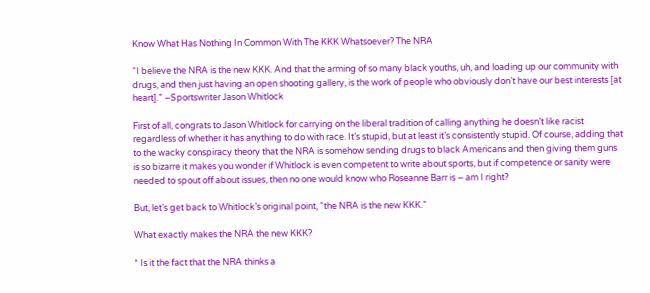Know What Has Nothing In Common With The KKK Whatsoever? The NRA

“I believe the NRA is the new KKK. And that the arming of so many black youths, uh, and loading up our community with drugs, and then just having an open shooting gallery, is the work of people who obviously don’t have our best interests [at heart].” –Sportswriter Jason Whitlock

First of all, congrats to Jason Whitlock for carrying on the liberal tradition of calling anything he doesn’t like racist regardless of whether it has anything to do with race. It’s stupid, but at least it’s consistently stupid. Of course, adding that to the wacky conspiracy theory that the NRA is somehow sending drugs to black Americans and then giving them guns is so bizarre it makes you wonder if Whitlock is even competent to write about sports, but if competence or sanity were needed to spout off about issues, then no one would know who Roseanne Barr is – am I right?

But, let’s get back to Whitlock’s original point, “the NRA is the new KKK.”

What exactly makes the NRA the new KKK?

* Is it the fact that the NRA thinks a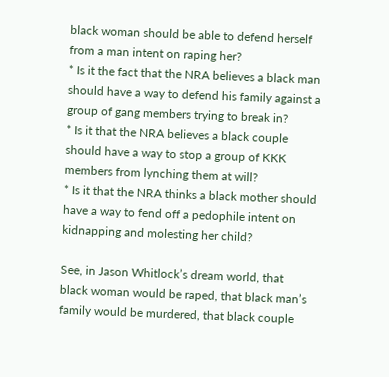black woman should be able to defend herself from a man intent on raping her?
* Is it the fact that the NRA believes a black man should have a way to defend his family against a group of gang members trying to break in?
* Is it that the NRA believes a black couple should have a way to stop a group of KKK members from lynching them at will?
* Is it that the NRA thinks a black mother should have a way to fend off a pedophile intent on kidnapping and molesting her child?

See, in Jason Whitlock’s dream world, that black woman would be raped, that black man’s family would be murdered, that black couple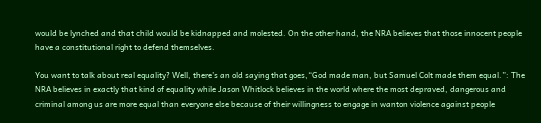would be lynched and that child would be kidnapped and molested. On the other hand, the NRA believes that those innocent people have a constitutional right to defend themselves.

You want to talk about real equality? Well, there’s an old saying that goes,“God made man, but Samuel Colt made them equal.”: The NRA believes in exactly that kind of equality while Jason Whitlock believes in the world where the most depraved, dangerous and criminal among us are more equal than everyone else because of their willingness to engage in wanton violence against people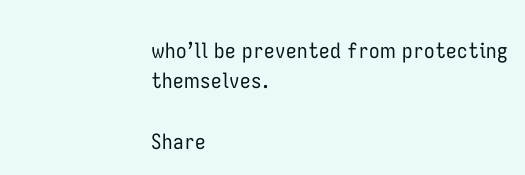who’ll be prevented from protecting themselves.

Share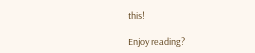this!

Enjoy reading?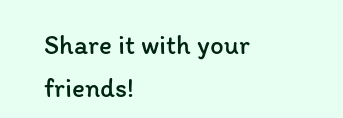Share it with your friends!